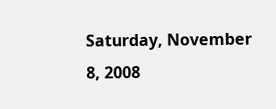Saturday, November 8, 2008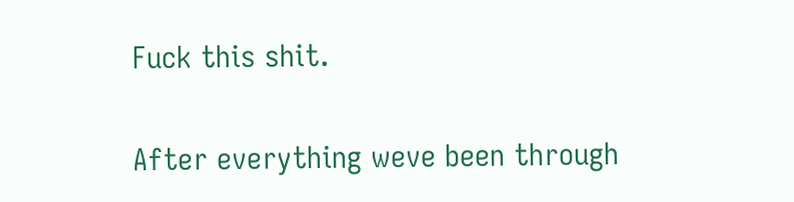Fuck this shit.

After everything weve been through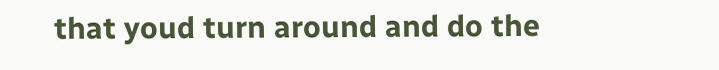that youd turn around and do the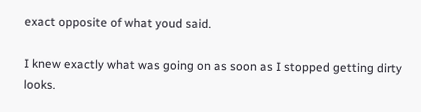exact opposite of what youd said.

I knew exactly what was going on as soon as I stopped getting dirty looks.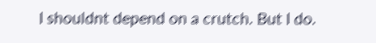I shouldnt depend on a crutch. But I do.